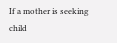If a mother is seeking child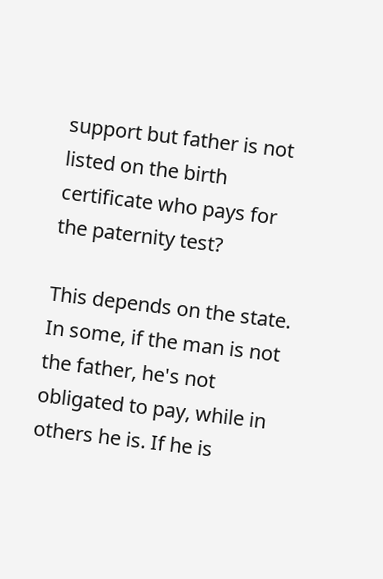support but father is not listed on the birth certificate who pays for the paternity test?

This depends on the state. In some, if the man is not the father, he's not obligated to pay, while in others he is. If he is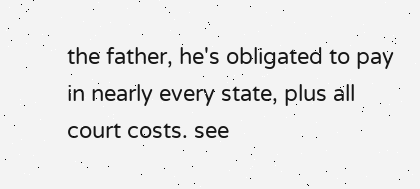the father, he's obligated to pay in nearly every state, plus all court costs. see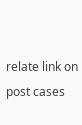relate link on post cases